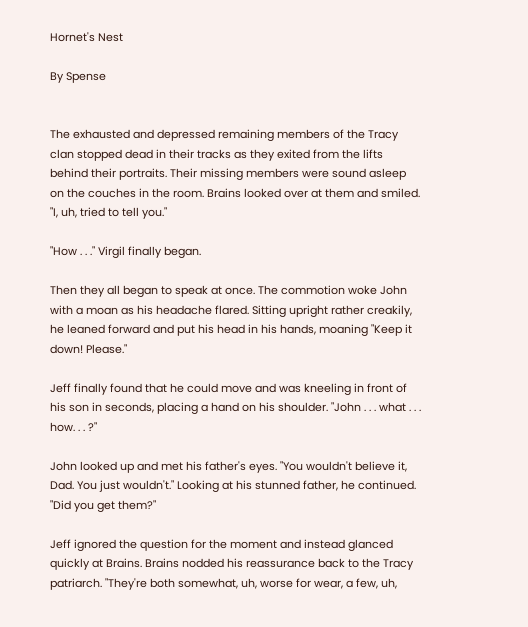Hornet's Nest

By Spense


The exhausted and depressed remaining members of the Tracy clan stopped dead in their tracks as they exited from the lifts behind their portraits. Their missing members were sound asleep on the couches in the room. Brains looked over at them and smiled. "I, uh, tried to tell you."

"How . . ." Virgil finally began.

Then they all began to speak at once. The commotion woke John with a moan as his headache flared. Sitting upright rather creakily, he leaned forward and put his head in his hands, moaning "Keep it down! Please."

Jeff finally found that he could move and was kneeling in front of his son in seconds, placing a hand on his shoulder. "John . . . what . . . how. . . ?"

John looked up and met his father's eyes. "You wouldn't believe it, Dad. You just wouldn't." Looking at his stunned father, he continued. "Did you get them?"

Jeff ignored the question for the moment and instead glanced quickly at Brains. Brains nodded his reassurance back to the Tracy patriarch. "They're both somewhat, uh, worse for wear, a few, uh,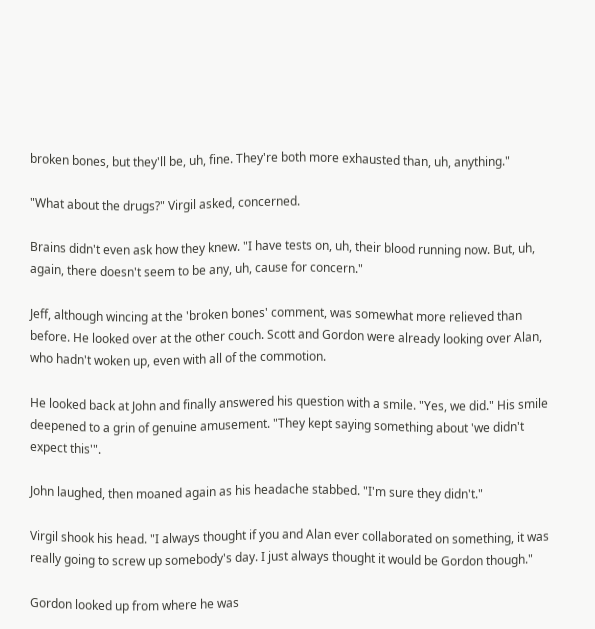broken bones, but they'll be, uh, fine. They're both more exhausted than, uh, anything."

"What about the drugs?" Virgil asked, concerned.

Brains didn't even ask how they knew. "I have tests on, uh, their blood running now. But, uh, again, there doesn't seem to be any, uh, cause for concern."

Jeff, although wincing at the 'broken bones' comment, was somewhat more relieved than before. He looked over at the other couch. Scott and Gordon were already looking over Alan, who hadn't woken up, even with all of the commotion.

He looked back at John and finally answered his question with a smile. "Yes, we did." His smile deepened to a grin of genuine amusement. "They kept saying something about 'we didn't expect this'".

John laughed, then moaned again as his headache stabbed. "I'm sure they didn't."

Virgil shook his head. "I always thought if you and Alan ever collaborated on something, it was really going to screw up somebody's day. I just always thought it would be Gordon though."

Gordon looked up from where he was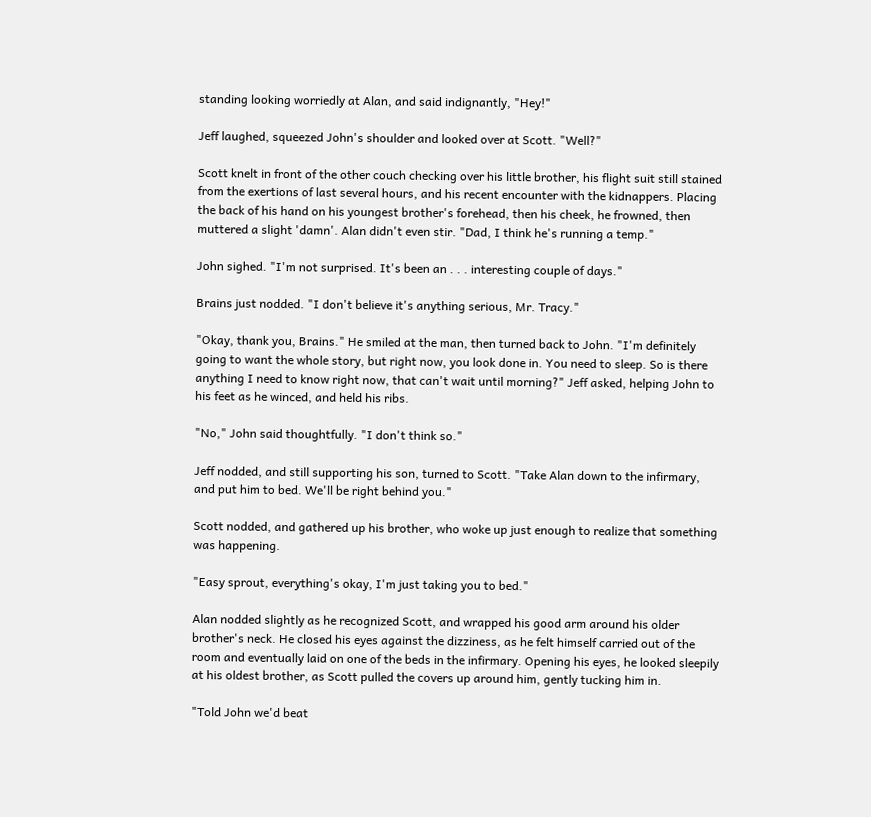standing looking worriedly at Alan, and said indignantly, "Hey!"

Jeff laughed, squeezed John's shoulder and looked over at Scott. "Well?"

Scott knelt in front of the other couch checking over his little brother, his flight suit still stained from the exertions of last several hours, and his recent encounter with the kidnappers. Placing the back of his hand on his youngest brother's forehead, then his cheek, he frowned, then muttered a slight 'damn'. Alan didn't even stir. "Dad, I think he's running a temp."

John sighed. "I'm not surprised. It's been an . . . interesting couple of days."

Brains just nodded. "I don't believe it's anything serious, Mr. Tracy."

"Okay, thank you, Brains." He smiled at the man, then turned back to John. "I'm definitely going to want the whole story, but right now, you look done in. You need to sleep. So is there anything I need to know right now, that can't wait until morning?" Jeff asked, helping John to his feet as he winced, and held his ribs.

"No," John said thoughtfully. "I don't think so."

Jeff nodded, and still supporting his son, turned to Scott. "Take Alan down to the infirmary, and put him to bed. We'll be right behind you."

Scott nodded, and gathered up his brother, who woke up just enough to realize that something was happening.

"Easy sprout, everything's okay, I'm just taking you to bed."

Alan nodded slightly as he recognized Scott, and wrapped his good arm around his older brother's neck. He closed his eyes against the dizziness, as he felt himself carried out of the room and eventually laid on one of the beds in the infirmary. Opening his eyes, he looked sleepily at his oldest brother, as Scott pulled the covers up around him, gently tucking him in.

"Told John we'd beat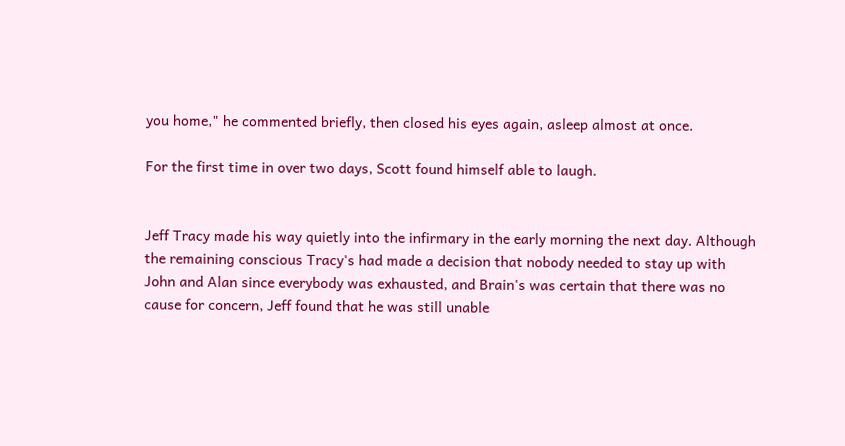you home," he commented briefly, then closed his eyes again, asleep almost at once.

For the first time in over two days, Scott found himself able to laugh.


Jeff Tracy made his way quietly into the infirmary in the early morning the next day. Although the remaining conscious Tracy's had made a decision that nobody needed to stay up with John and Alan since everybody was exhausted, and Brain's was certain that there was no cause for concern, Jeff found that he was still unable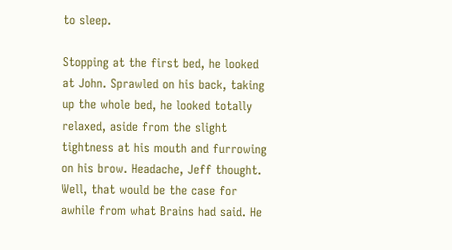to sleep.

Stopping at the first bed, he looked at John. Sprawled on his back, taking up the whole bed, he looked totally relaxed, aside from the slight tightness at his mouth and furrowing on his brow. Headache, Jeff thought. Well, that would be the case for awhile from what Brains had said. He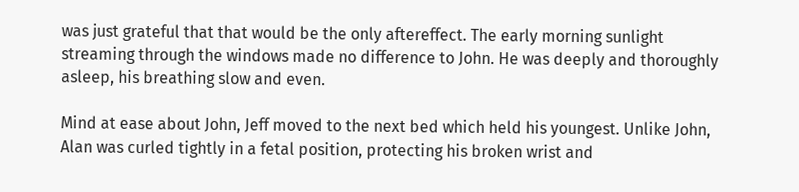was just grateful that that would be the only aftereffect. The early morning sunlight streaming through the windows made no difference to John. He was deeply and thoroughly asleep, his breathing slow and even.

Mind at ease about John, Jeff moved to the next bed which held his youngest. Unlike John, Alan was curled tightly in a fetal position, protecting his broken wrist and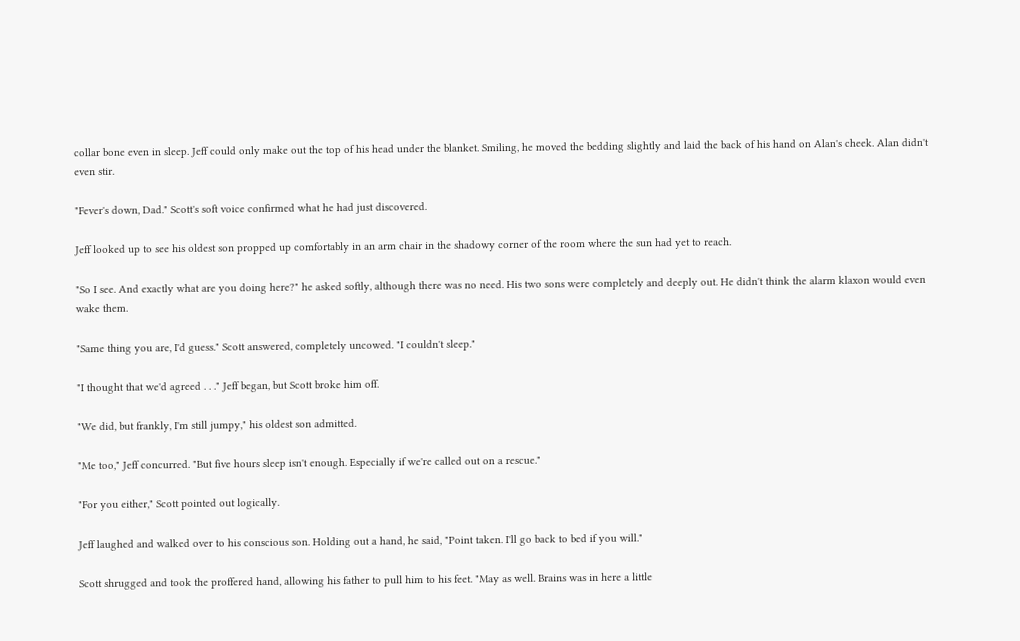collar bone even in sleep. Jeff could only make out the top of his head under the blanket. Smiling, he moved the bedding slightly and laid the back of his hand on Alan's cheek. Alan didn't even stir.

"Fever's down, Dad." Scott's soft voice confirmed what he had just discovered.

Jeff looked up to see his oldest son propped up comfortably in an arm chair in the shadowy corner of the room where the sun had yet to reach.

"So I see. And exactly what are you doing here?" he asked softly, although there was no need. His two sons were completely and deeply out. He didn't think the alarm klaxon would even wake them.

"Same thing you are, I'd guess." Scott answered, completely uncowed. "I couldn't sleep."

"I thought that we'd agreed . . ." Jeff began, but Scott broke him off.

"We did, but frankly, I'm still jumpy," his oldest son admitted.

"Me too," Jeff concurred. "But five hours sleep isn't enough. Especially if we're called out on a rescue."

"For you either," Scott pointed out logically.

Jeff laughed and walked over to his conscious son. Holding out a hand, he said, "Point taken. I'll go back to bed if you will."

Scott shrugged and took the proffered hand, allowing his father to pull him to his feet. "May as well. Brains was in here a little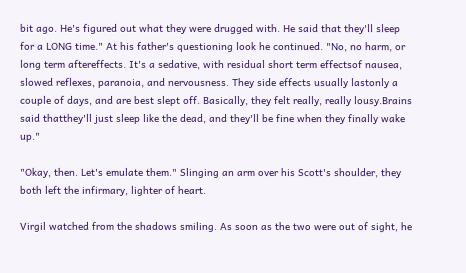bit ago. He's figured out what they were drugged with. He said that they'll sleep for a LONG time." At his father's questioning look he continued. "No, no harm, or long term aftereffects. It's a sedative, with residual short term effectsof nausea, slowed reflexes, paranoia, and nervousness. They side effects usually lastonly a couple of days, and are best slept off. Basically, they felt really, really lousy.Brains said thatthey'll just sleep like the dead, and they'll be fine when they finally wake up."

"Okay, then. Let's emulate them." Slinging an arm over his Scott's shoulder, they both left the infirmary, lighter of heart.

Virgil watched from the shadows smiling. As soon as the two were out of sight, he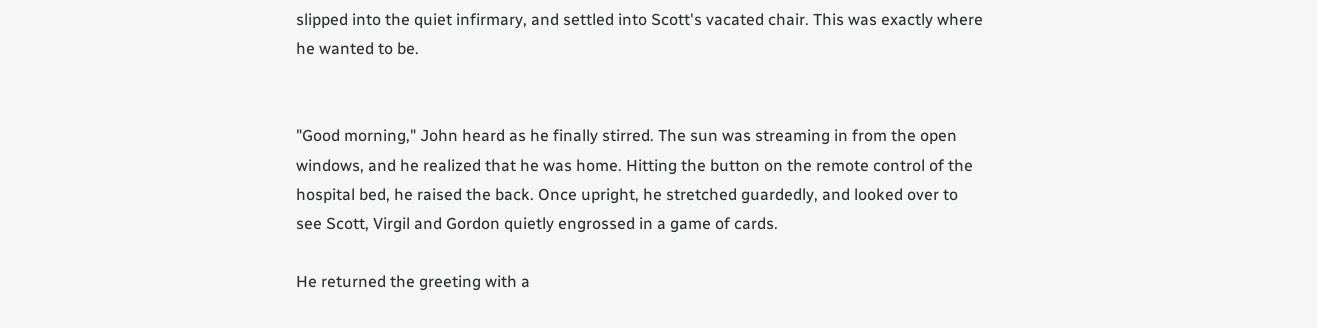slipped into the quiet infirmary, and settled into Scott's vacated chair. This was exactly where he wanted to be.


"Good morning," John heard as he finally stirred. The sun was streaming in from the open windows, and he realized that he was home. Hitting the button on the remote control of the hospital bed, he raised the back. Once upright, he stretched guardedly, and looked over to see Scott, Virgil and Gordon quietly engrossed in a game of cards.

He returned the greeting with a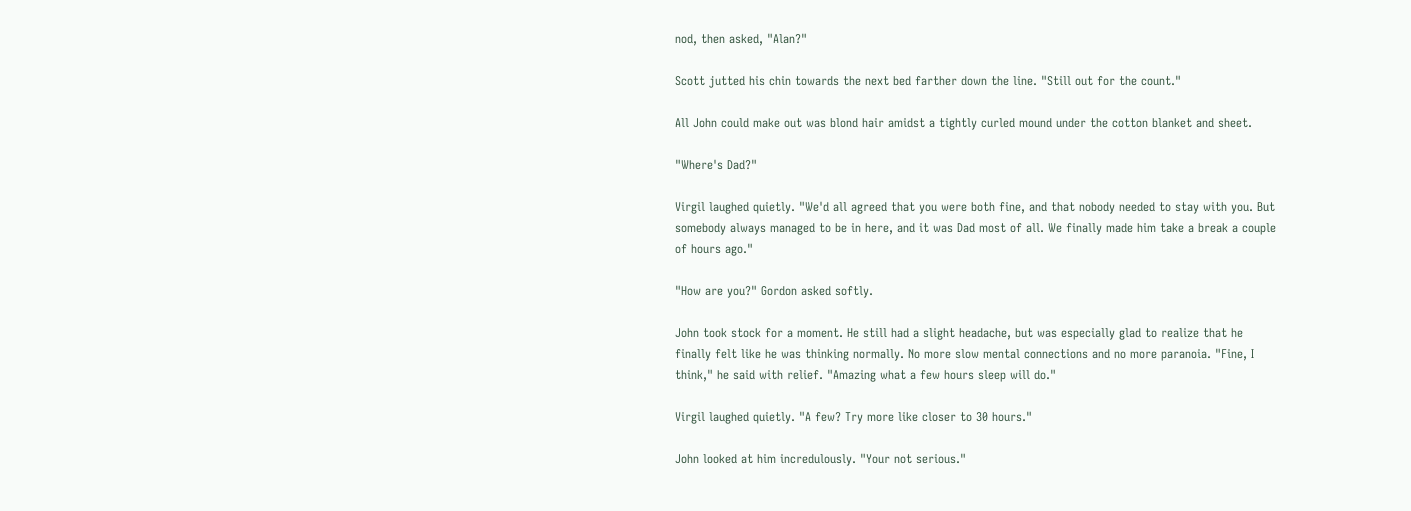nod, then asked, "Alan?"

Scott jutted his chin towards the next bed farther down the line. "Still out for the count."

All John could make out was blond hair amidst a tightly curled mound under the cotton blanket and sheet.

"Where's Dad?"

Virgil laughed quietly. "We'd all agreed that you were both fine, and that nobody needed to stay with you. But somebody always managed to be in here, and it was Dad most of all. We finally made him take a break a couple of hours ago."

"How are you?" Gordon asked softly.

John took stock for a moment. He still had a slight headache, but was especially glad to realize that he finally felt like he was thinking normally. No more slow mental connections and no more paranoia. "Fine, I think," he said with relief. "Amazing what a few hours sleep will do."

Virgil laughed quietly. "A few? Try more like closer to 30 hours."

John looked at him incredulously. "Your not serious."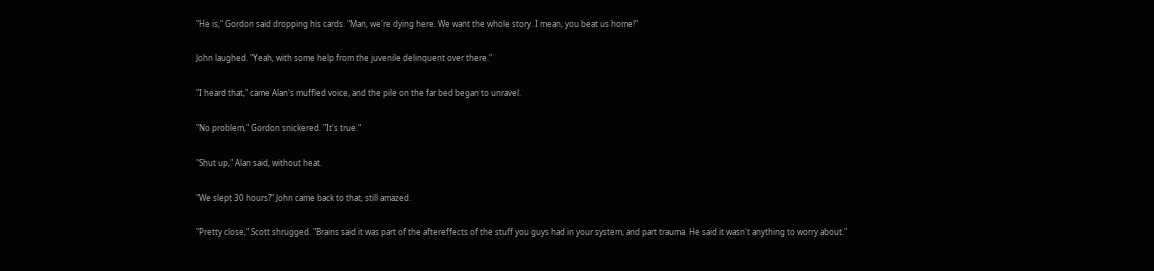"He is," Gordon said dropping his cards. "Man, we're dying here. We want the whole story. I mean, you beat us home!"

John laughed. "Yeah, with some help from the juvenile delinquent over there."

"I heard that," came Alan's muffled voice, and the pile on the far bed began to unravel.

"No problem," Gordon snickered. "It's true."

"Shut up," Alan said, without heat.

"We slept 30 hours?" John came back to that, still amazed.

"Pretty close," Scott shrugged. "Brains said it was part of the aftereffects of the stuff you guys had in your system, and part trauma. He said it wasn't anything to worry about."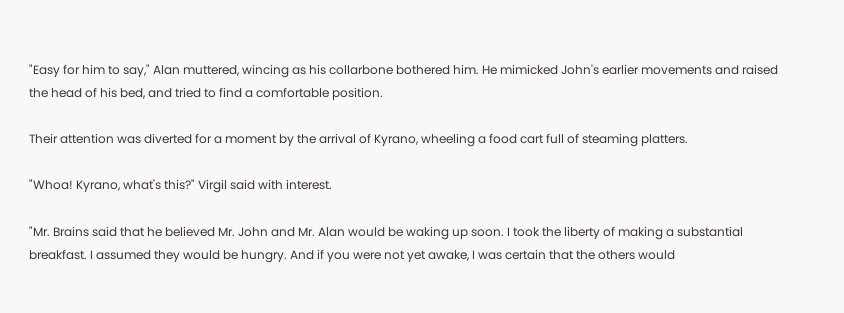"Easy for him to say," Alan muttered, wincing as his collarbone bothered him. He mimicked John's earlier movements and raised the head of his bed, and tried to find a comfortable position.

Their attention was diverted for a moment by the arrival of Kyrano, wheeling a food cart full of steaming platters.

"Whoa! Kyrano, what's this?" Virgil said with interest.

"Mr. Brains said that he believed Mr. John and Mr. Alan would be waking up soon. I took the liberty of making a substantial breakfast. I assumed they would be hungry. And if you were not yet awake, I was certain that the others would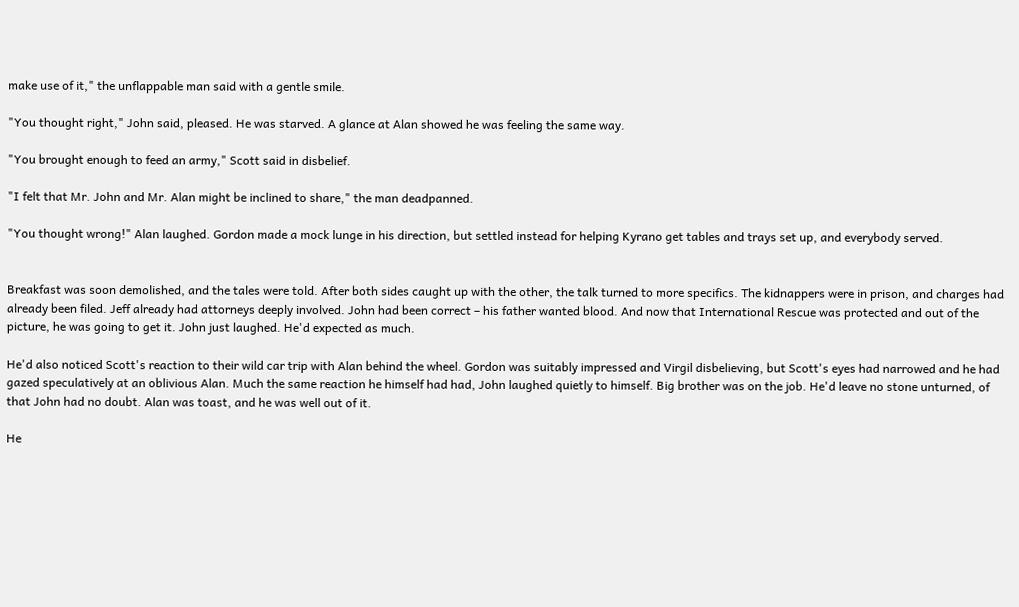make use of it," the unflappable man said with a gentle smile.

"You thought right," John said, pleased. He was starved. A glance at Alan showed he was feeling the same way.

"You brought enough to feed an army," Scott said in disbelief.

"I felt that Mr. John and Mr. Alan might be inclined to share," the man deadpanned.

"You thought wrong!" Alan laughed. Gordon made a mock lunge in his direction, but settled instead for helping Kyrano get tables and trays set up, and everybody served.


Breakfast was soon demolished, and the tales were told. After both sides caught up with the other, the talk turned to more specifics. The kidnappers were in prison, and charges had already been filed. Jeff already had attorneys deeply involved. John had been correct – his father wanted blood. And now that International Rescue was protected and out of the picture, he was going to get it. John just laughed. He'd expected as much.

He'd also noticed Scott's reaction to their wild car trip with Alan behind the wheel. Gordon was suitably impressed and Virgil disbelieving, but Scott's eyes had narrowed and he had gazed speculatively at an oblivious Alan. Much the same reaction he himself had had, John laughed quietly to himself. Big brother was on the job. He'd leave no stone unturned, of that John had no doubt. Alan was toast, and he was well out of it.

He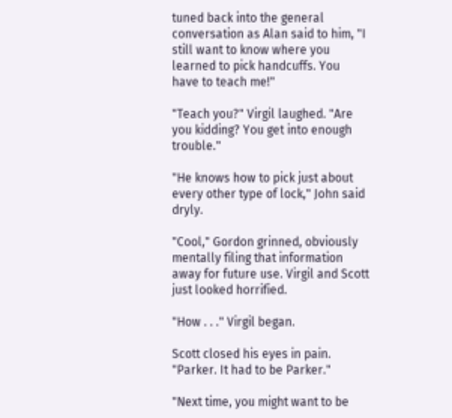tuned back into the general conversation as Alan said to him, "I still want to know where you learned to pick handcuffs. You have to teach me!"

"Teach you?" Virgil laughed. "Are you kidding? You get into enough trouble."

"He knows how to pick just about every other type of lock," John said dryly.

"Cool," Gordon grinned, obviously mentally filing that information away for future use. Virgil and Scott just looked horrified.

"How . . ." Virgil began.

Scott closed his eyes in pain. "Parker. It had to be Parker."

"Next time, you might want to be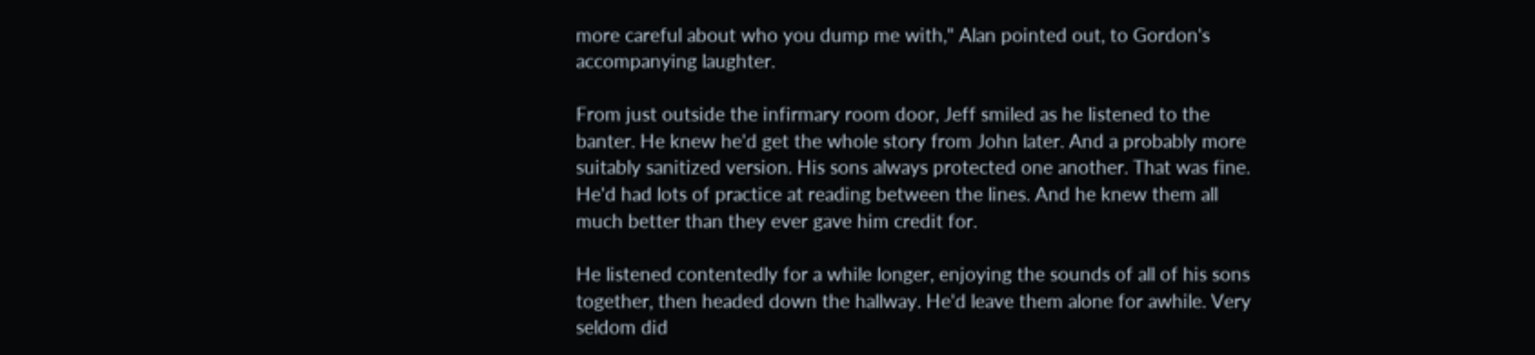more careful about who you dump me with," Alan pointed out, to Gordon's accompanying laughter.

From just outside the infirmary room door, Jeff smiled as he listened to the banter. He knew he'd get the whole story from John later. And a probably more suitably sanitized version. His sons always protected one another. That was fine. He'd had lots of practice at reading between the lines. And he knew them all much better than they ever gave him credit for.

He listened contentedly for a while longer, enjoying the sounds of all of his sons together, then headed down the hallway. He'd leave them alone for awhile. Very seldom did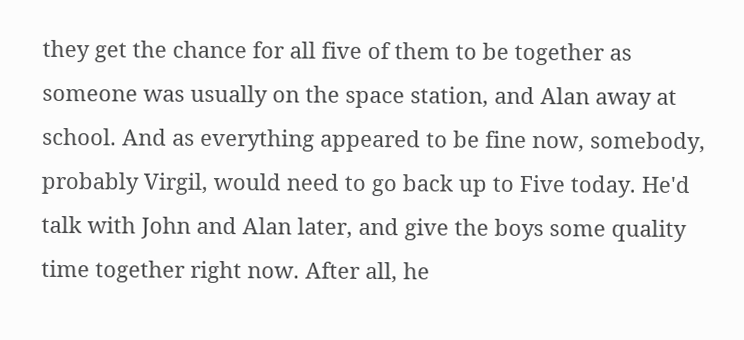they get the chance for all five of them to be together as someone was usually on the space station, and Alan away at school. And as everything appeared to be fine now, somebody, probably Virgil, would need to go back up to Five today. He'd talk with John and Alan later, and give the boys some quality time together right now. After all, he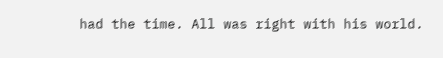had the time. All was right with his world.